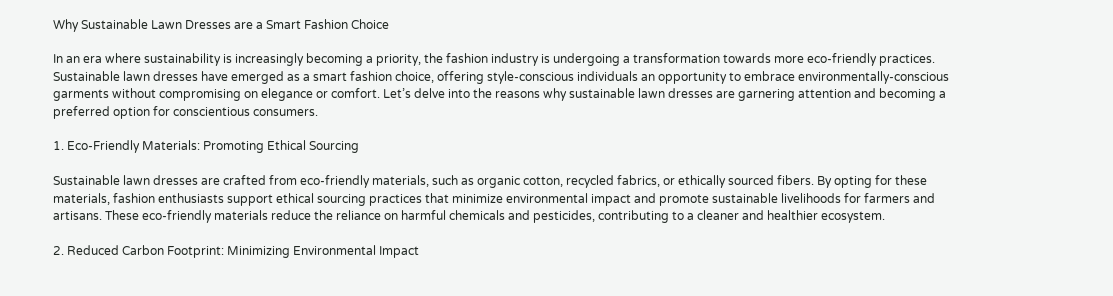Why Sustainable Lawn Dresses are a Smart Fashion Choice

In an era where sustainability is increasingly becoming a priority, the fashion industry is undergoing a transformation towards more eco-friendly practices. Sustainable lawn dresses have emerged as a smart fashion choice, offering style-conscious individuals an opportunity to embrace environmentally-conscious garments without compromising on elegance or comfort. Let’s delve into the reasons why sustainable lawn dresses are garnering attention and becoming a preferred option for conscientious consumers.

1. Eco-Friendly Materials: Promoting Ethical Sourcing

Sustainable lawn dresses are crafted from eco-friendly materials, such as organic cotton, recycled fabrics, or ethically sourced fibers. By opting for these materials, fashion enthusiasts support ethical sourcing practices that minimize environmental impact and promote sustainable livelihoods for farmers and artisans. These eco-friendly materials reduce the reliance on harmful chemicals and pesticides, contributing to a cleaner and healthier ecosystem.

2. Reduced Carbon Footprint: Minimizing Environmental Impact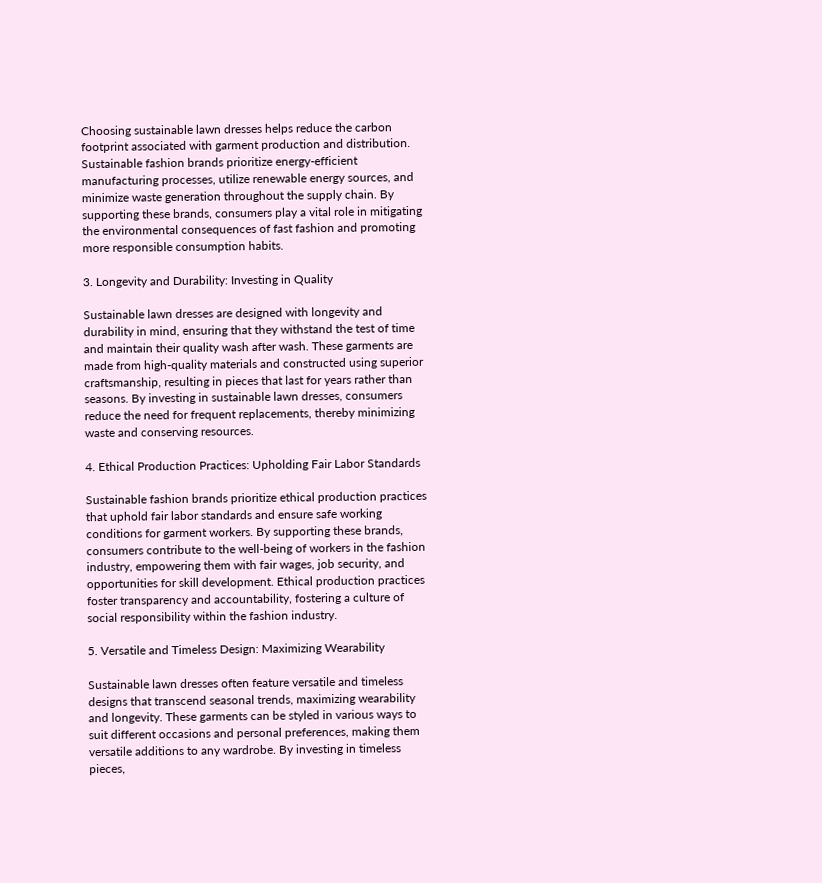Choosing sustainable lawn dresses helps reduce the carbon footprint associated with garment production and distribution. Sustainable fashion brands prioritize energy-efficient manufacturing processes, utilize renewable energy sources, and minimize waste generation throughout the supply chain. By supporting these brands, consumers play a vital role in mitigating the environmental consequences of fast fashion and promoting more responsible consumption habits.

3. Longevity and Durability: Investing in Quality

Sustainable lawn dresses are designed with longevity and durability in mind, ensuring that they withstand the test of time and maintain their quality wash after wash. These garments are made from high-quality materials and constructed using superior craftsmanship, resulting in pieces that last for years rather than seasons. By investing in sustainable lawn dresses, consumers reduce the need for frequent replacements, thereby minimizing waste and conserving resources.

4. Ethical Production Practices: Upholding Fair Labor Standards

Sustainable fashion brands prioritize ethical production practices that uphold fair labor standards and ensure safe working conditions for garment workers. By supporting these brands, consumers contribute to the well-being of workers in the fashion industry, empowering them with fair wages, job security, and opportunities for skill development. Ethical production practices foster transparency and accountability, fostering a culture of social responsibility within the fashion industry.

5. Versatile and Timeless Design: Maximizing Wearability

Sustainable lawn dresses often feature versatile and timeless designs that transcend seasonal trends, maximizing wearability and longevity. These garments can be styled in various ways to suit different occasions and personal preferences, making them versatile additions to any wardrobe. By investing in timeless pieces,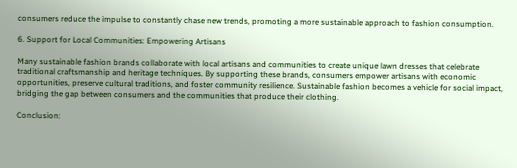consumers reduce the impulse to constantly chase new trends, promoting a more sustainable approach to fashion consumption.

6. Support for Local Communities: Empowering Artisans

Many sustainable fashion brands collaborate with local artisans and communities to create unique lawn dresses that celebrate traditional craftsmanship and heritage techniques. By supporting these brands, consumers empower artisans with economic opportunities, preserve cultural traditions, and foster community resilience. Sustainable fashion becomes a vehicle for social impact, bridging the gap between consumers and the communities that produce their clothing.

Conclusion: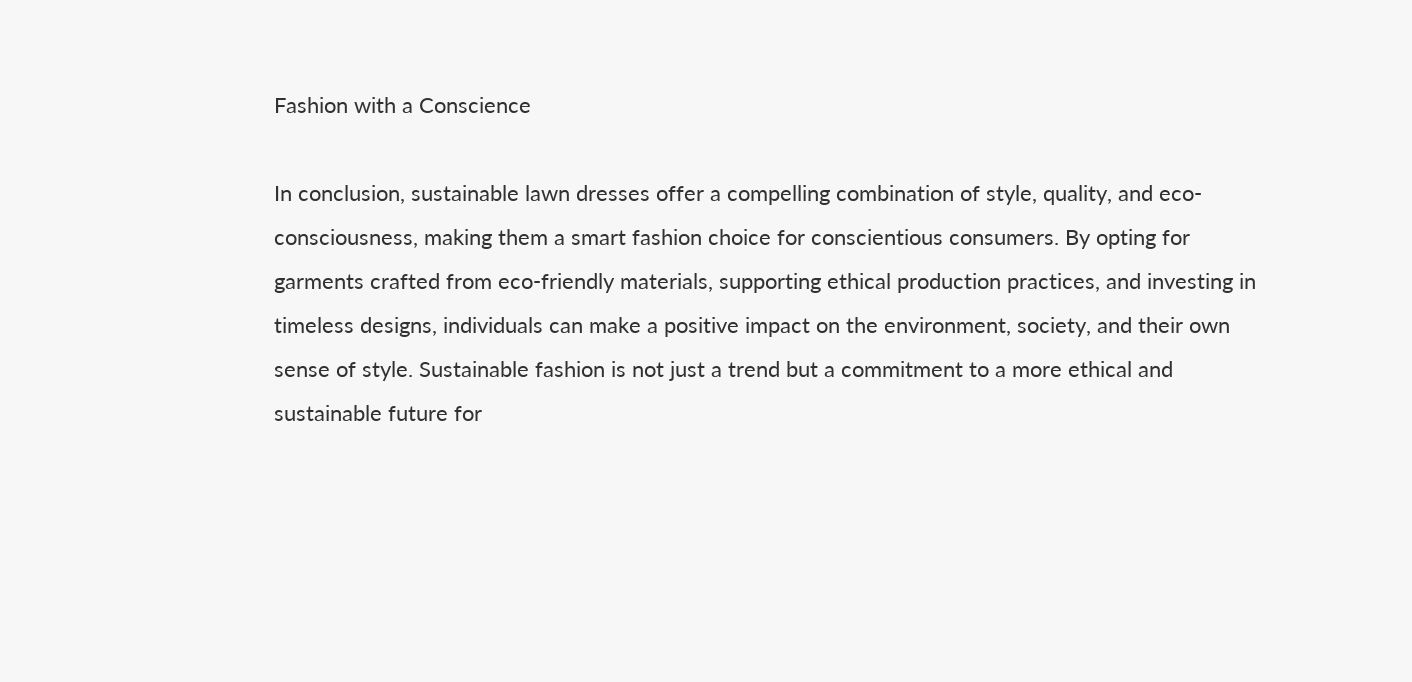Fashion with a Conscience

In conclusion, sustainable lawn dresses offer a compelling combination of style, quality, and eco-consciousness, making them a smart fashion choice for conscientious consumers. By opting for garments crafted from eco-friendly materials, supporting ethical production practices, and investing in timeless designs, individuals can make a positive impact on the environment, society, and their own sense of style. Sustainable fashion is not just a trend but a commitment to a more ethical and sustainable future for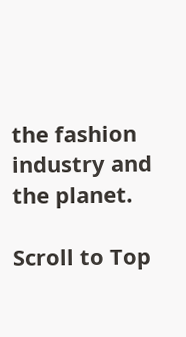the fashion industry and the planet.

Scroll to Top